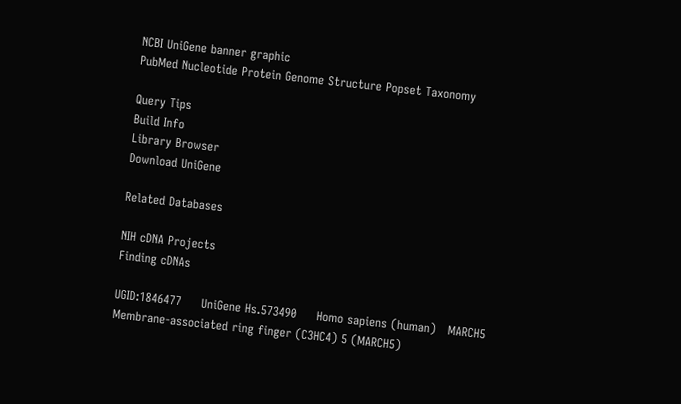NCBI UniGene banner graphic
PubMed Nucleotide Protein Genome Structure Popset Taxonomy

Query Tips
Build Info
Library Browser
Download UniGene

Related Databases

NIH cDNA Projects
Finding cDNAs

UGID:1846477     UniGene Hs.573490     Homo sapiens (human)   MARCH5
Membrane-associated ring finger (C3HC4) 5 (MARCH5)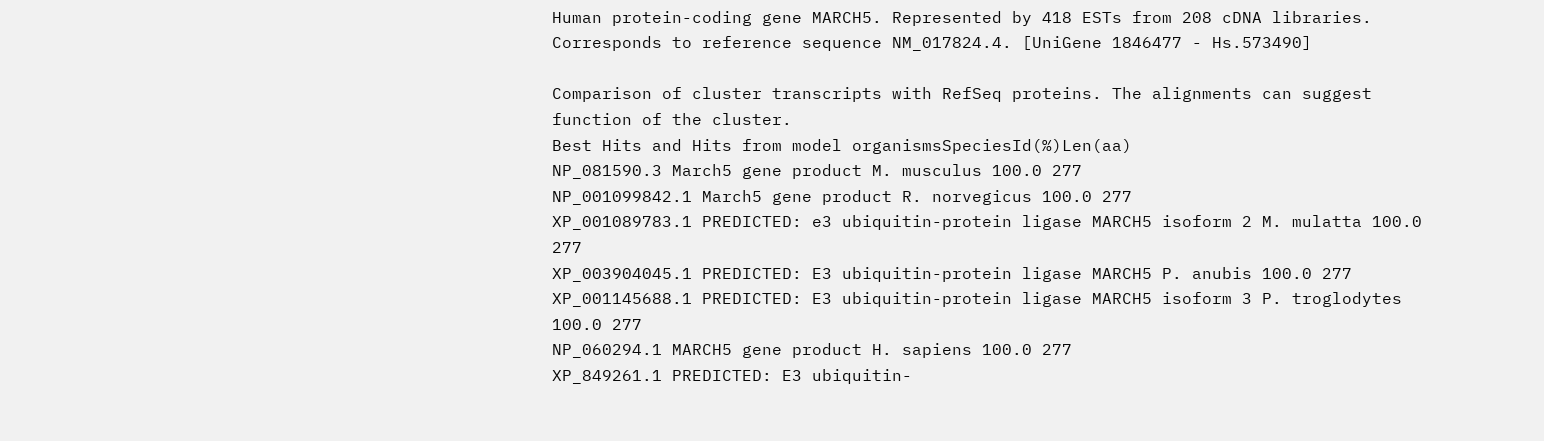Human protein-coding gene MARCH5. Represented by 418 ESTs from 208 cDNA libraries. Corresponds to reference sequence NM_017824.4. [UniGene 1846477 - Hs.573490]

Comparison of cluster transcripts with RefSeq proteins. The alignments can suggest function of the cluster.
Best Hits and Hits from model organismsSpeciesId(%)Len(aa)
NP_081590.3 March5 gene product M. musculus 100.0 277
NP_001099842.1 March5 gene product R. norvegicus 100.0 277
XP_001089783.1 PREDICTED: e3 ubiquitin-protein ligase MARCH5 isoform 2 M. mulatta 100.0 277
XP_003904045.1 PREDICTED: E3 ubiquitin-protein ligase MARCH5 P. anubis 100.0 277
XP_001145688.1 PREDICTED: E3 ubiquitin-protein ligase MARCH5 isoform 3 P. troglodytes 100.0 277
NP_060294.1 MARCH5 gene product H. sapiens 100.0 277
XP_849261.1 PREDICTED: E3 ubiquitin-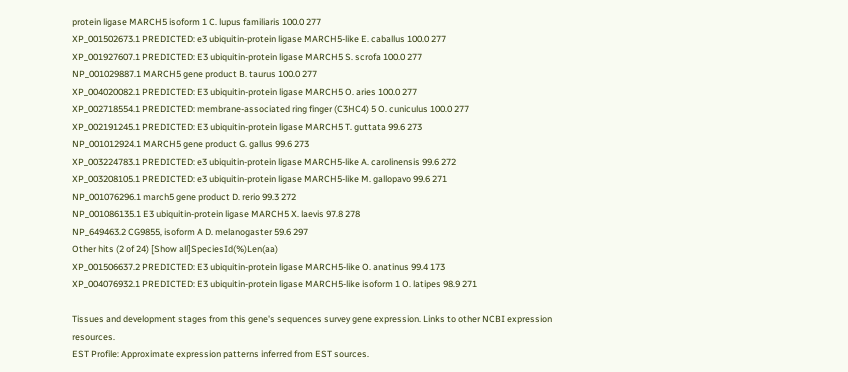protein ligase MARCH5 isoform 1 C. lupus familiaris 100.0 277
XP_001502673.1 PREDICTED: e3 ubiquitin-protein ligase MARCH5-like E. caballus 100.0 277
XP_001927607.1 PREDICTED: E3 ubiquitin-protein ligase MARCH5 S. scrofa 100.0 277
NP_001029887.1 MARCH5 gene product B. taurus 100.0 277
XP_004020082.1 PREDICTED: E3 ubiquitin-protein ligase MARCH5 O. aries 100.0 277
XP_002718554.1 PREDICTED: membrane-associated ring finger (C3HC4) 5 O. cuniculus 100.0 277
XP_002191245.1 PREDICTED: E3 ubiquitin-protein ligase MARCH5 T. guttata 99.6 273
NP_001012924.1 MARCH5 gene product G. gallus 99.6 273
XP_003224783.1 PREDICTED: e3 ubiquitin-protein ligase MARCH5-like A. carolinensis 99.6 272
XP_003208105.1 PREDICTED: e3 ubiquitin-protein ligase MARCH5-like M. gallopavo 99.6 271
NP_001076296.1 march5 gene product D. rerio 99.3 272
NP_001086135.1 E3 ubiquitin-protein ligase MARCH5 X. laevis 97.8 278
NP_649463.2 CG9855, isoform A D. melanogaster 59.6 297
Other hits (2 of 24) [Show all]SpeciesId(%)Len(aa)
XP_001506637.2 PREDICTED: E3 ubiquitin-protein ligase MARCH5-like O. anatinus 99.4 173
XP_004076932.1 PREDICTED: E3 ubiquitin-protein ligase MARCH5-like isoform 1 O. latipes 98.9 271

Tissues and development stages from this gene's sequences survey gene expression. Links to other NCBI expression resources.
EST Profile: Approximate expression patterns inferred from EST sources.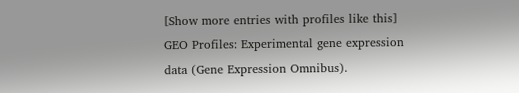[Show more entries with profiles like this]
GEO Profiles: Experimental gene expression data (Gene Expression Omnibus).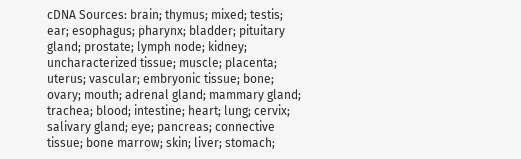cDNA Sources: brain; thymus; mixed; testis; ear; esophagus; pharynx; bladder; pituitary gland; prostate; lymph node; kidney; uncharacterized tissue; muscle; placenta; uterus; vascular; embryonic tissue; bone; ovary; mouth; adrenal gland; mammary gland; trachea; blood; intestine; heart; lung; cervix; salivary gland; eye; pancreas; connective tissue; bone marrow; skin; liver; stomach;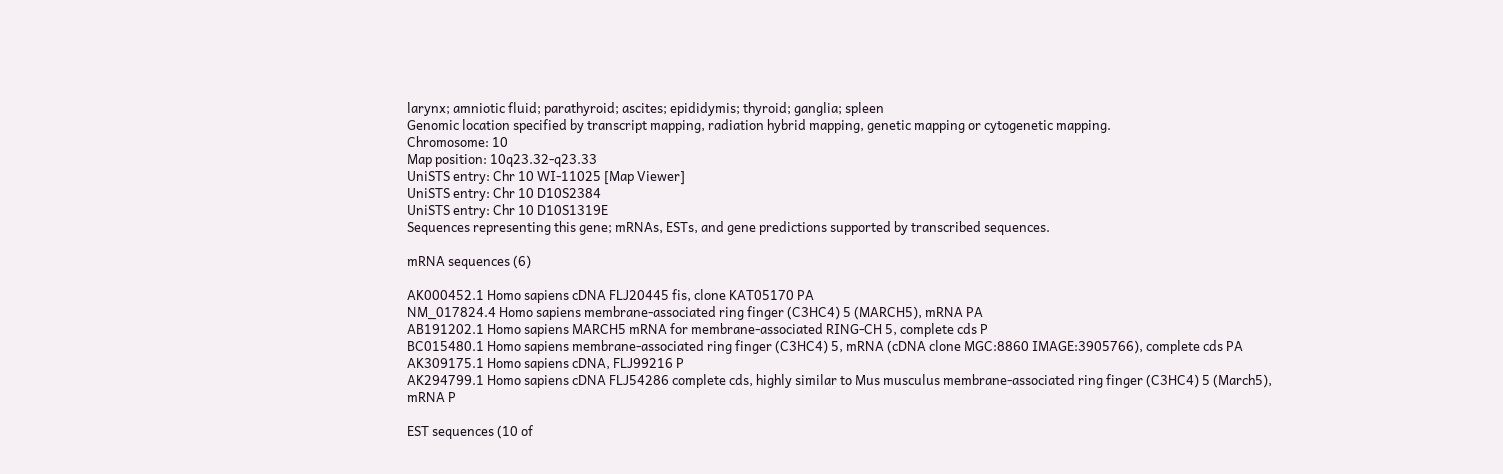larynx; amniotic fluid; parathyroid; ascites; epididymis; thyroid; ganglia; spleen
Genomic location specified by transcript mapping, radiation hybrid mapping, genetic mapping or cytogenetic mapping.
Chromosome: 10
Map position: 10q23.32-q23.33
UniSTS entry: Chr 10 WI-11025 [Map Viewer]
UniSTS entry: Chr 10 D10S2384
UniSTS entry: Chr 10 D10S1319E
Sequences representing this gene; mRNAs, ESTs, and gene predictions supported by transcribed sequences.

mRNA sequences (6)

AK000452.1 Homo sapiens cDNA FLJ20445 fis, clone KAT05170 PA
NM_017824.4 Homo sapiens membrane-associated ring finger (C3HC4) 5 (MARCH5), mRNA PA
AB191202.1 Homo sapiens MARCH5 mRNA for membrane-associated RING-CH 5, complete cds P
BC015480.1 Homo sapiens membrane-associated ring finger (C3HC4) 5, mRNA (cDNA clone MGC:8860 IMAGE:3905766), complete cds PA
AK309175.1 Homo sapiens cDNA, FLJ99216 P
AK294799.1 Homo sapiens cDNA FLJ54286 complete cds, highly similar to Mus musculus membrane-associated ring finger (C3HC4) 5 (March5), mRNA P

EST sequences (10 of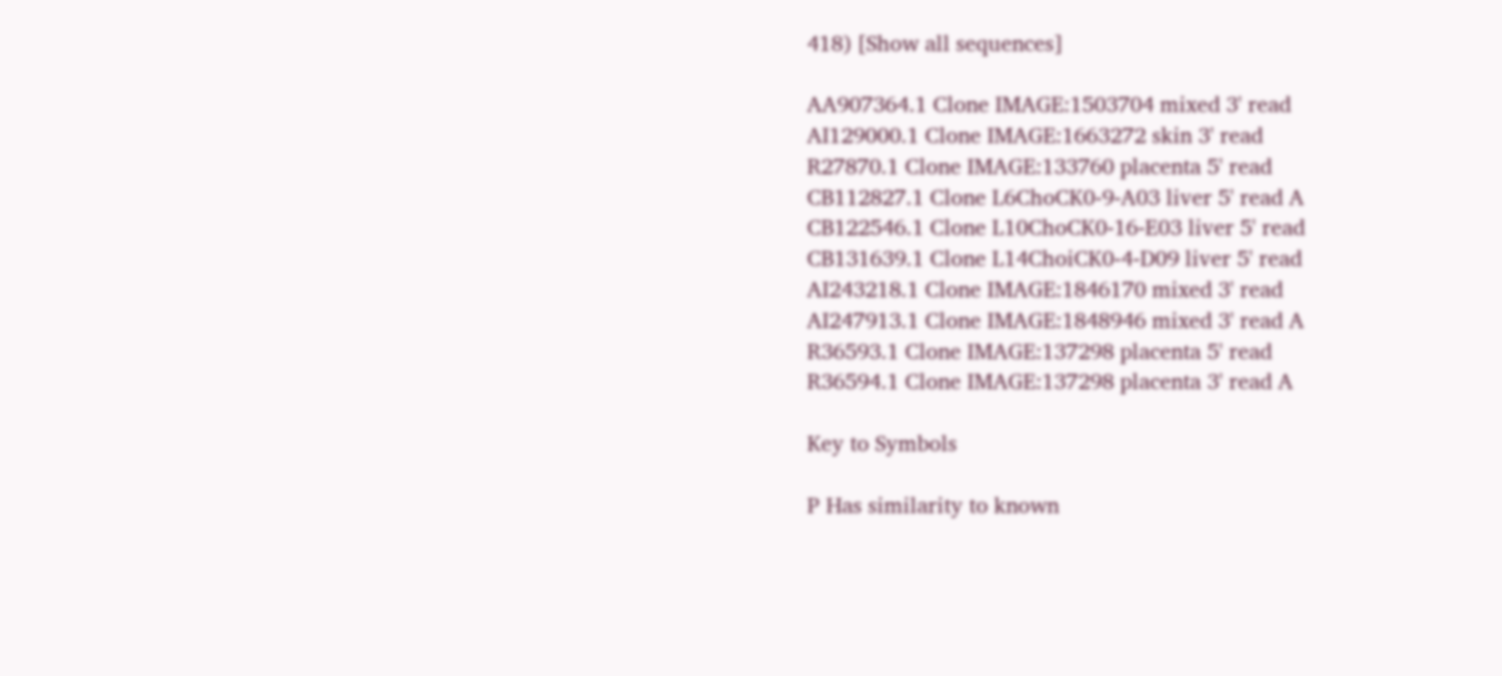418) [Show all sequences]

AA907364.1 Clone IMAGE:1503704 mixed 3' read
AI129000.1 Clone IMAGE:1663272 skin 3' read
R27870.1 Clone IMAGE:133760 placenta 5' read
CB112827.1 Clone L6ChoCK0-9-A03 liver 5' read A
CB122546.1 Clone L10ChoCK0-16-E03 liver 5' read
CB131639.1 Clone L14ChoiCK0-4-D09 liver 5' read
AI243218.1 Clone IMAGE:1846170 mixed 3' read
AI247913.1 Clone IMAGE:1848946 mixed 3' read A
R36593.1 Clone IMAGE:137298 placenta 5' read
R36594.1 Clone IMAGE:137298 placenta 3' read A

Key to Symbols

P Has similarity to known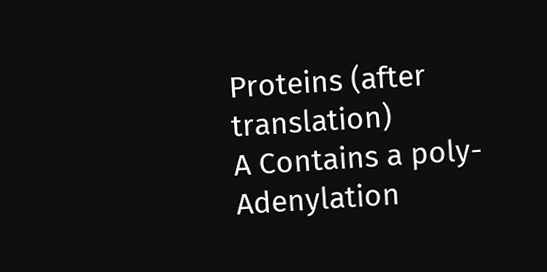Proteins (after translation)
A Contains a poly-Adenylation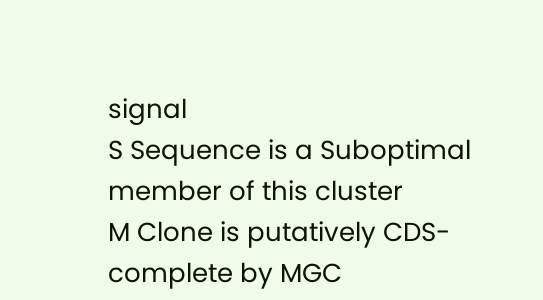signal
S Sequence is a Suboptimal member of this cluster
M Clone is putatively CDS-complete by MGC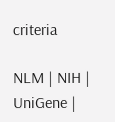criteria

NLM | NIH | UniGene |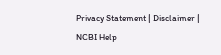Privacy Statement | Disclaimer | NCBI Help